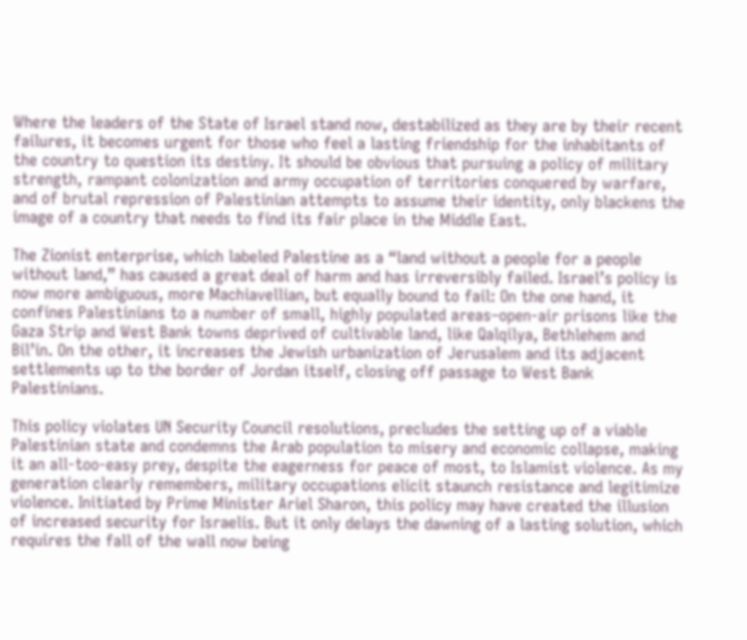Where the leaders of the State of Israel stand now, destabilized as they are by their recent failures, it becomes urgent for those who feel a lasting friendship for the inhabitants of the country to question its destiny. It should be obvious that pursuing a policy of military strength, rampant colonization and army occupation of territories conquered by warfare, and of brutal repression of Palestinian attempts to assume their identity, only blackens the image of a country that needs to find its fair place in the Middle East.

The Zionist enterprise, which labeled Palestine as a “land without a people for a people without land,” has caused a great deal of harm and has irreversibly failed. Israel’s policy is now more ambiguous, more Machiavellian, but equally bound to fail: On the one hand, it confines Palestinians to a number of small, highly populated areas–open-air prisons like the Gaza Strip and West Bank towns deprived of cultivable land, like Qalqilya, Bethlehem and Bil’in. On the other, it increases the Jewish urbanization of Jerusalem and its adjacent settlements up to the border of Jordan itself, closing off passage to West Bank Palestinians.

This policy violates UN Security Council resolutions, precludes the setting up of a viable Palestinian state and condemns the Arab population to misery and economic collapse, making it an all-too-easy prey, despite the eagerness for peace of most, to Islamist violence. As my generation clearly remembers, military occupations elicit staunch resistance and legitimize violence. Initiated by Prime Minister Ariel Sharon, this policy may have created the illusion of increased security for Israelis. But it only delays the dawning of a lasting solution, which requires the fall of the wall now being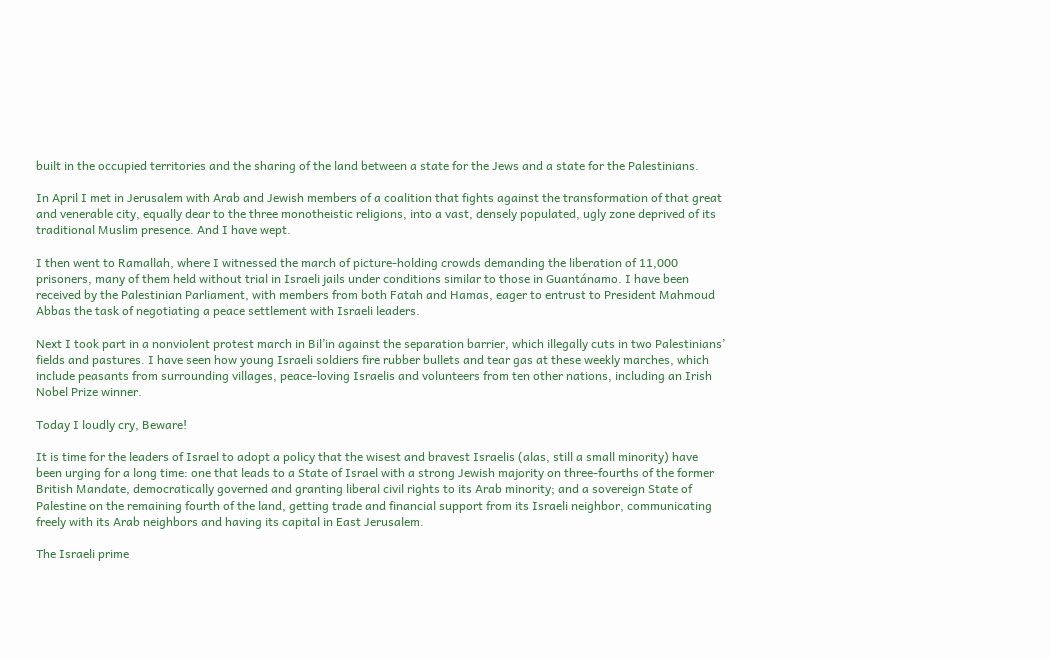built in the occupied territories and the sharing of the land between a state for the Jews and a state for the Palestinians.

In April I met in Jerusalem with Arab and Jewish members of a coalition that fights against the transformation of that great and venerable city, equally dear to the three monotheistic religions, into a vast, densely populated, ugly zone deprived of its traditional Muslim presence. And I have wept.

I then went to Ramallah, where I witnessed the march of picture-holding crowds demanding the liberation of 11,000 prisoners, many of them held without trial in Israeli jails under conditions similar to those in Guantánamo. I have been received by the Palestinian Parliament, with members from both Fatah and Hamas, eager to entrust to President Mahmoud Abbas the task of negotiating a peace settlement with Israeli leaders.

Next I took part in a nonviolent protest march in Bil’in against the separation barrier, which illegally cuts in two Palestinians’ fields and pastures. I have seen how young Israeli soldiers fire rubber bullets and tear gas at these weekly marches, which include peasants from surrounding villages, peace-loving Israelis and volunteers from ten other nations, including an Irish Nobel Prize winner.

Today I loudly cry, Beware!

It is time for the leaders of Israel to adopt a policy that the wisest and bravest Israelis (alas, still a small minority) have been urging for a long time: one that leads to a State of Israel with a strong Jewish majority on three-fourths of the former British Mandate, democratically governed and granting liberal civil rights to its Arab minority; and a sovereign State of Palestine on the remaining fourth of the land, getting trade and financial support from its Israeli neighbor, communicating freely with its Arab neighbors and having its capital in East Jerusalem.

The Israeli prime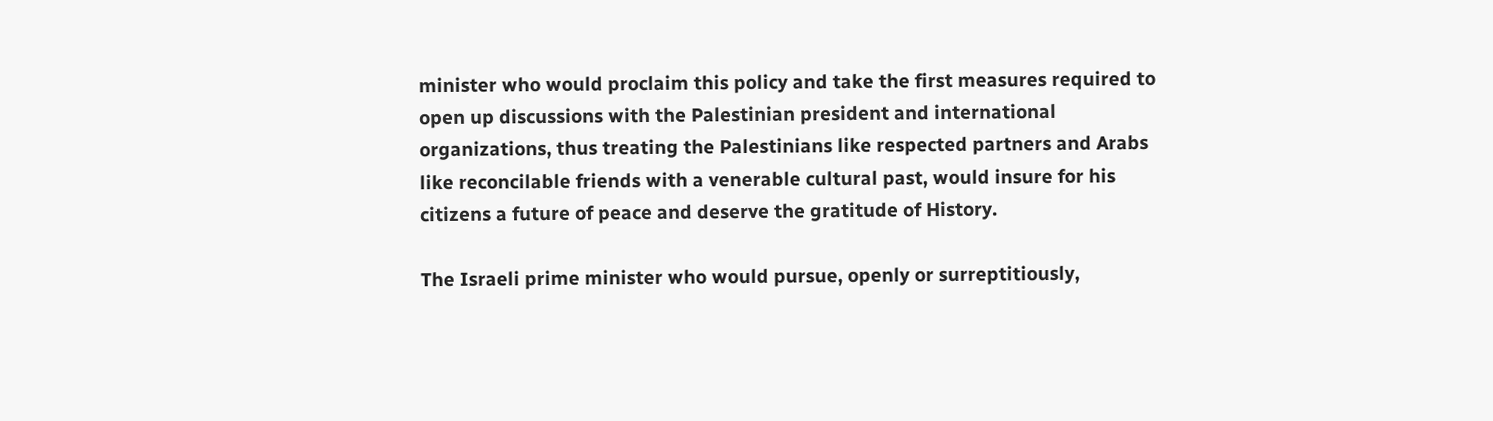minister who would proclaim this policy and take the first measures required to open up discussions with the Palestinian president and international organizations, thus treating the Palestinians like respected partners and Arabs like reconcilable friends with a venerable cultural past, would insure for his citizens a future of peace and deserve the gratitude of History.

The Israeli prime minister who would pursue, openly or surreptitiously,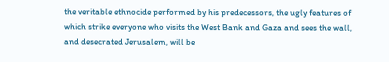the veritable ethnocide performed by his predecessors, the ugly features of which strike everyone who visits the West Bank and Gaza and sees the wall, and desecrated Jerusalem, will be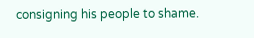consigning his people to shame.